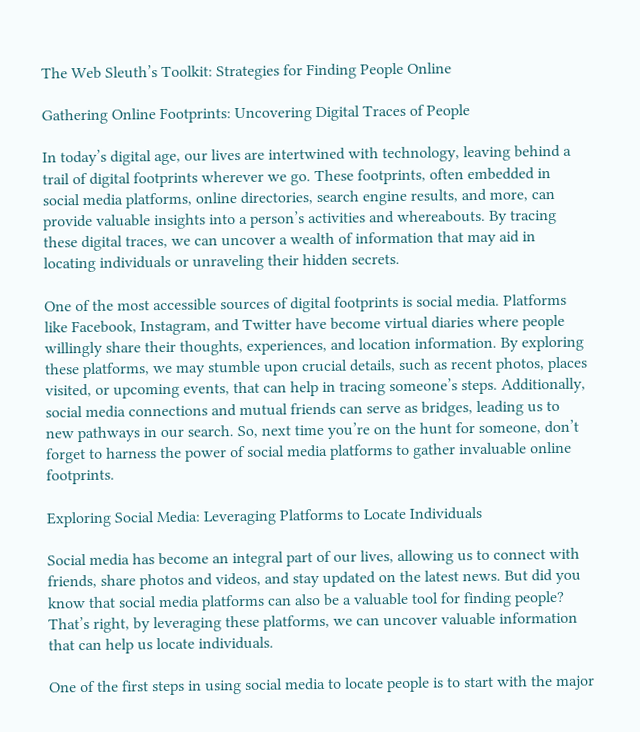The Web Sleuth’s Toolkit: Strategies for Finding People Online

Gathering Online Footprints: Uncovering Digital Traces of People

In today’s digital age, our lives are intertwined with technology, leaving behind a trail of digital footprints wherever we go. These footprints, often embedded in social media platforms, online directories, search engine results, and more, can provide valuable insights into a person’s activities and whereabouts. By tracing these digital traces, we can uncover a wealth of information that may aid in locating individuals or unraveling their hidden secrets.

One of the most accessible sources of digital footprints is social media. Platforms like Facebook, Instagram, and Twitter have become virtual diaries where people willingly share their thoughts, experiences, and location information. By exploring these platforms, we may stumble upon crucial details, such as recent photos, places visited, or upcoming events, that can help in tracing someone’s steps. Additionally, social media connections and mutual friends can serve as bridges, leading us to new pathways in our search. So, next time you’re on the hunt for someone, don’t forget to harness the power of social media platforms to gather invaluable online footprints.

Exploring Social Media: Leveraging Platforms to Locate Individuals

Social media has become an integral part of our lives, allowing us to connect with friends, share photos and videos, and stay updated on the latest news. But did you know that social media platforms can also be a valuable tool for finding people? That’s right, by leveraging these platforms, we can uncover valuable information that can help us locate individuals.

One of the first steps in using social media to locate people is to start with the major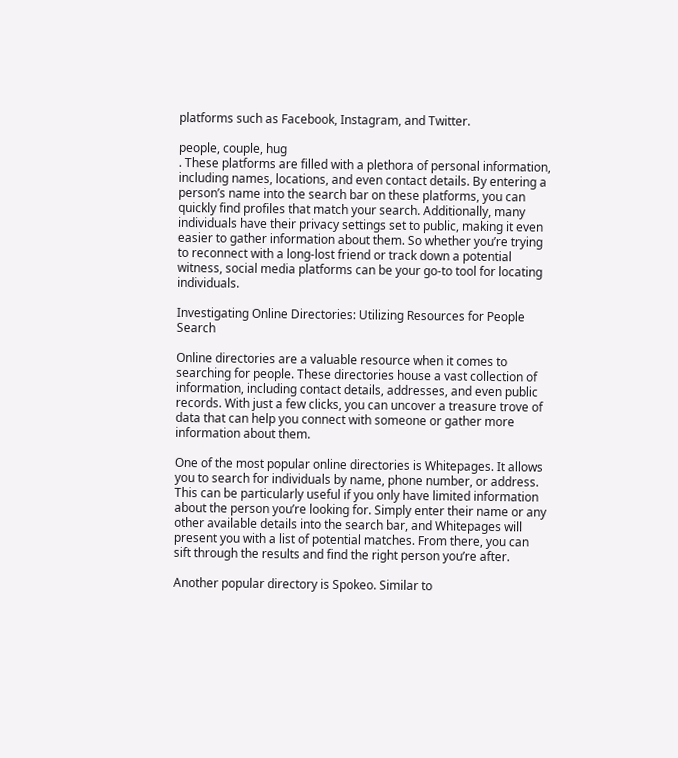platforms such as Facebook, Instagram, and Twitter.

people, couple, hug
. These platforms are filled with a plethora of personal information, including names, locations, and even contact details. By entering a person’s name into the search bar on these platforms, you can quickly find profiles that match your search. Additionally, many individuals have their privacy settings set to public, making it even easier to gather information about them. So whether you’re trying to reconnect with a long-lost friend or track down a potential witness, social media platforms can be your go-to tool for locating individuals.

Investigating Online Directories: Utilizing Resources for People Search

Online directories are a valuable resource when it comes to searching for people. These directories house a vast collection of information, including contact details, addresses, and even public records. With just a few clicks, you can uncover a treasure trove of data that can help you connect with someone or gather more information about them.

One of the most popular online directories is Whitepages. It allows you to search for individuals by name, phone number, or address. This can be particularly useful if you only have limited information about the person you’re looking for. Simply enter their name or any other available details into the search bar, and Whitepages will present you with a list of potential matches. From there, you can sift through the results and find the right person you’re after.

Another popular directory is Spokeo. Similar to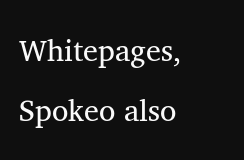Whitepages, Spokeo also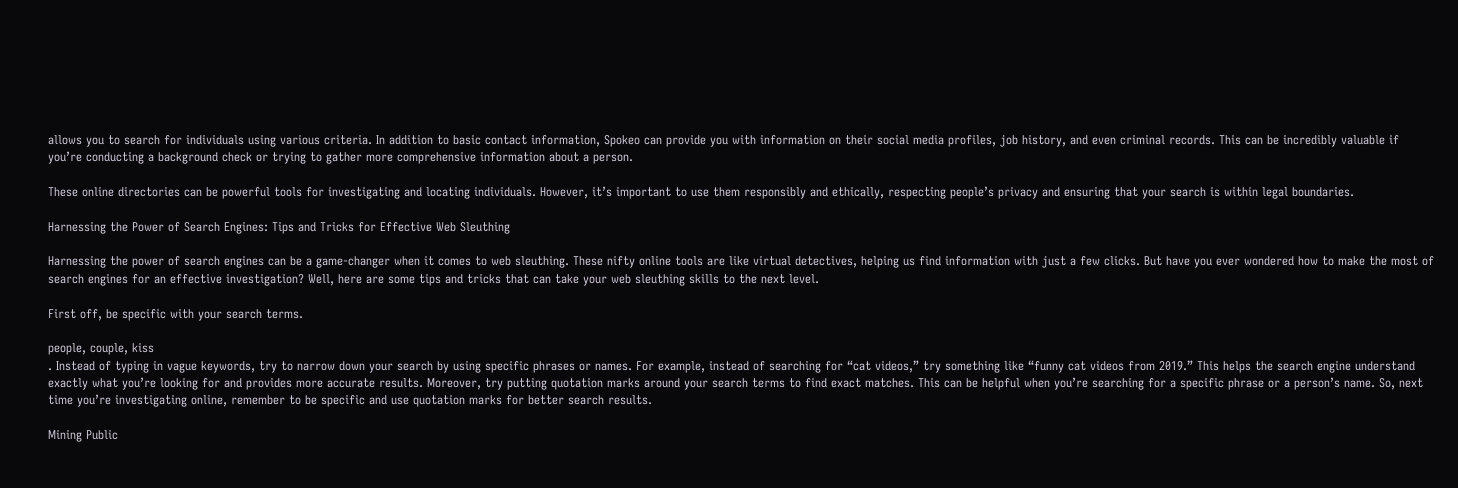allows you to search for individuals using various criteria. In addition to basic contact information, Spokeo can provide you with information on their social media profiles, job history, and even criminal records. This can be incredibly valuable if you’re conducting a background check or trying to gather more comprehensive information about a person.

These online directories can be powerful tools for investigating and locating individuals. However, it’s important to use them responsibly and ethically, respecting people’s privacy and ensuring that your search is within legal boundaries.

Harnessing the Power of Search Engines: Tips and Tricks for Effective Web Sleuthing

Harnessing the power of search engines can be a game-changer when it comes to web sleuthing. These nifty online tools are like virtual detectives, helping us find information with just a few clicks. But have you ever wondered how to make the most of search engines for an effective investigation? Well, here are some tips and tricks that can take your web sleuthing skills to the next level.

First off, be specific with your search terms.

people, couple, kiss
. Instead of typing in vague keywords, try to narrow down your search by using specific phrases or names. For example, instead of searching for “cat videos,” try something like “funny cat videos from 2019.” This helps the search engine understand exactly what you’re looking for and provides more accurate results. Moreover, try putting quotation marks around your search terms to find exact matches. This can be helpful when you’re searching for a specific phrase or a person’s name. So, next time you’re investigating online, remember to be specific and use quotation marks for better search results.

Mining Public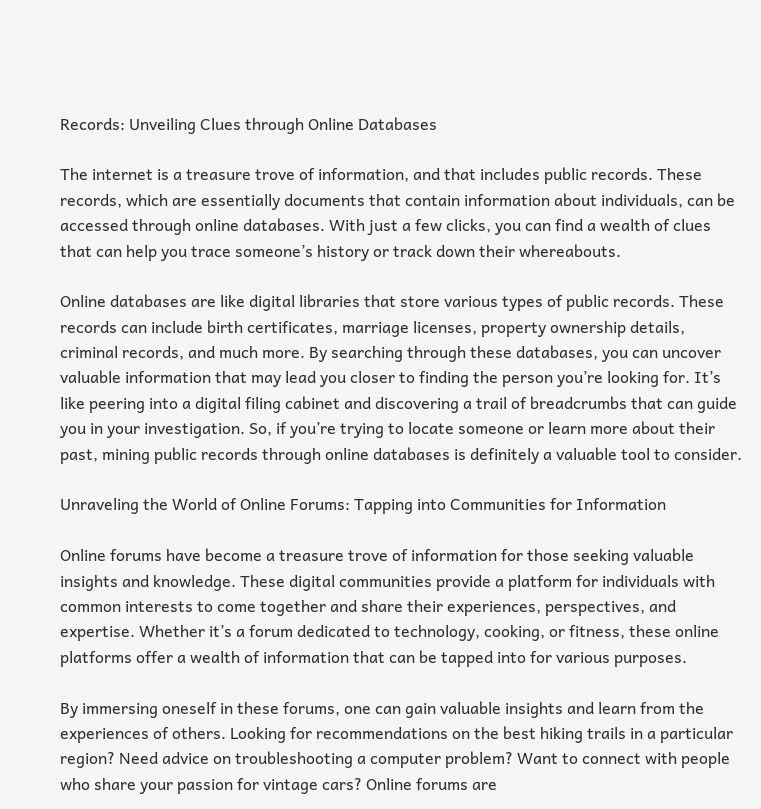Records: Unveiling Clues through Online Databases

The internet is a treasure trove of information, and that includes public records. These records, which are essentially documents that contain information about individuals, can be accessed through online databases. With just a few clicks, you can find a wealth of clues that can help you trace someone’s history or track down their whereabouts.

Online databases are like digital libraries that store various types of public records. These records can include birth certificates, marriage licenses, property ownership details, criminal records, and much more. By searching through these databases, you can uncover valuable information that may lead you closer to finding the person you’re looking for. It’s like peering into a digital filing cabinet and discovering a trail of breadcrumbs that can guide you in your investigation. So, if you’re trying to locate someone or learn more about their past, mining public records through online databases is definitely a valuable tool to consider.

Unraveling the World of Online Forums: Tapping into Communities for Information

Online forums have become a treasure trove of information for those seeking valuable insights and knowledge. These digital communities provide a platform for individuals with common interests to come together and share their experiences, perspectives, and expertise. Whether it’s a forum dedicated to technology, cooking, or fitness, these online platforms offer a wealth of information that can be tapped into for various purposes.

By immersing oneself in these forums, one can gain valuable insights and learn from the experiences of others. Looking for recommendations on the best hiking trails in a particular region? Need advice on troubleshooting a computer problem? Want to connect with people who share your passion for vintage cars? Online forums are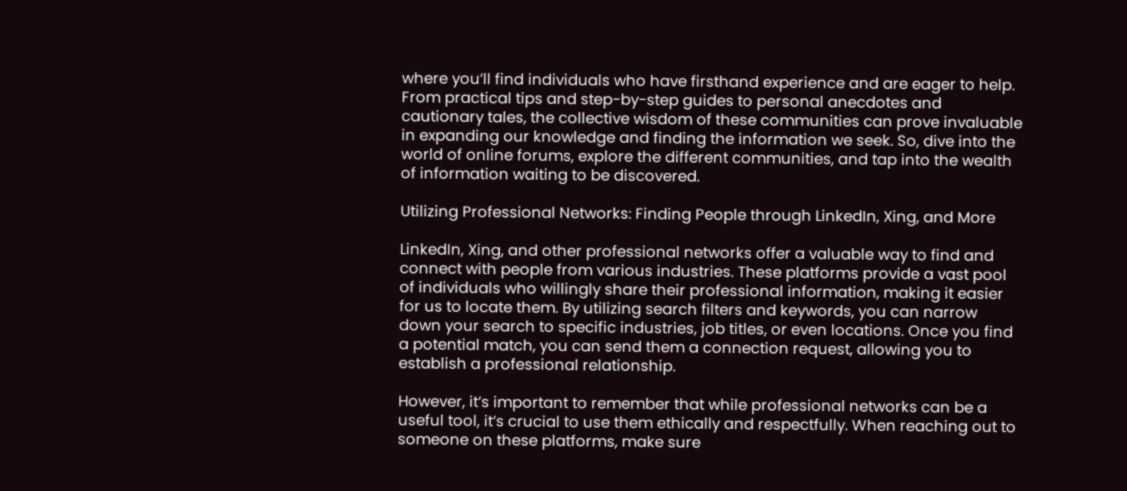where you’ll find individuals who have firsthand experience and are eager to help. From practical tips and step-by-step guides to personal anecdotes and cautionary tales, the collective wisdom of these communities can prove invaluable in expanding our knowledge and finding the information we seek. So, dive into the world of online forums, explore the different communities, and tap into the wealth of information waiting to be discovered.

Utilizing Professional Networks: Finding People through LinkedIn, Xing, and More

LinkedIn, Xing, and other professional networks offer a valuable way to find and connect with people from various industries. These platforms provide a vast pool of individuals who willingly share their professional information, making it easier for us to locate them. By utilizing search filters and keywords, you can narrow down your search to specific industries, job titles, or even locations. Once you find a potential match, you can send them a connection request, allowing you to establish a professional relationship.

However, it’s important to remember that while professional networks can be a useful tool, it’s crucial to use them ethically and respectfully. When reaching out to someone on these platforms, make sure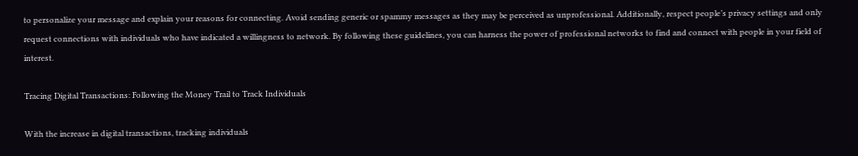to personalize your message and explain your reasons for connecting. Avoid sending generic or spammy messages as they may be perceived as unprofessional. Additionally, respect people’s privacy settings and only request connections with individuals who have indicated a willingness to network. By following these guidelines, you can harness the power of professional networks to find and connect with people in your field of interest.

Tracing Digital Transactions: Following the Money Trail to Track Individuals

With the increase in digital transactions, tracking individuals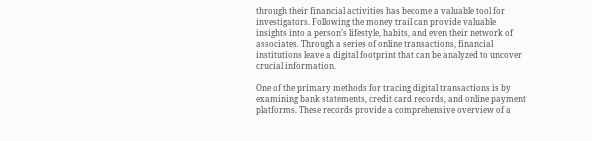through their financial activities has become a valuable tool for investigators. Following the money trail can provide valuable insights into a person’s lifestyle, habits, and even their network of associates. Through a series of online transactions, financial institutions leave a digital footprint that can be analyzed to uncover crucial information.

One of the primary methods for tracing digital transactions is by examining bank statements, credit card records, and online payment platforms. These records provide a comprehensive overview of a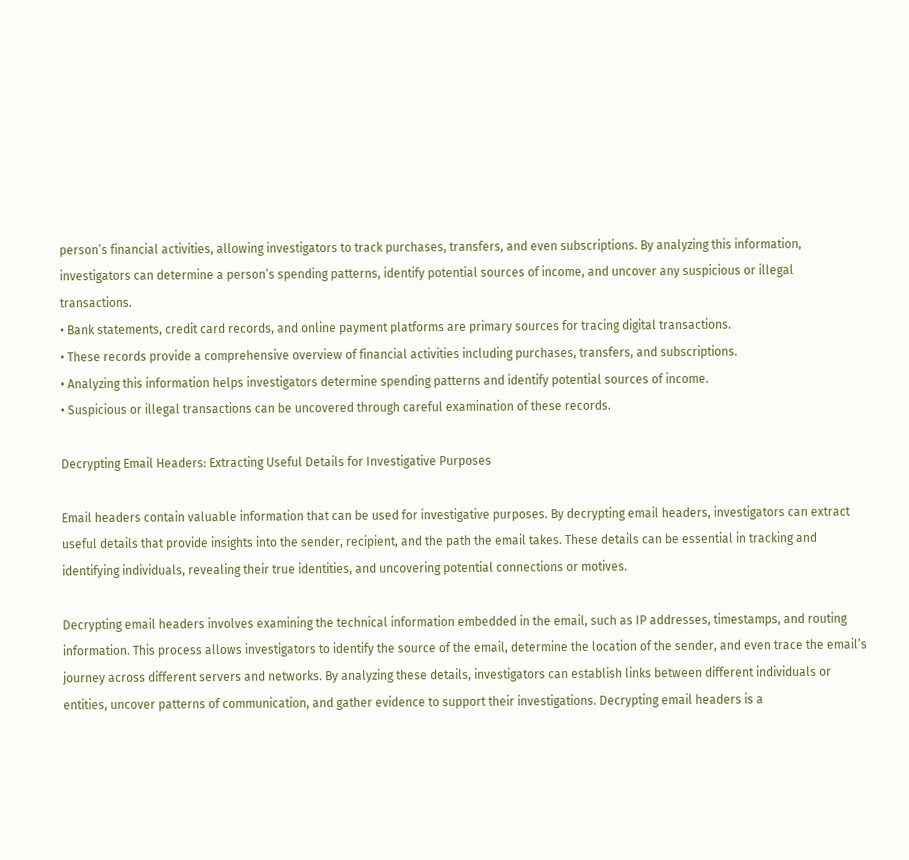person’s financial activities, allowing investigators to track purchases, transfers, and even subscriptions. By analyzing this information, investigators can determine a person’s spending patterns, identify potential sources of income, and uncover any suspicious or illegal transactions.
• Bank statements, credit card records, and online payment platforms are primary sources for tracing digital transactions.
• These records provide a comprehensive overview of financial activities including purchases, transfers, and subscriptions.
• Analyzing this information helps investigators determine spending patterns and identify potential sources of income.
• Suspicious or illegal transactions can be uncovered through careful examination of these records.

Decrypting Email Headers: Extracting Useful Details for Investigative Purposes

Email headers contain valuable information that can be used for investigative purposes. By decrypting email headers, investigators can extract useful details that provide insights into the sender, recipient, and the path the email takes. These details can be essential in tracking and identifying individuals, revealing their true identities, and uncovering potential connections or motives.

Decrypting email headers involves examining the technical information embedded in the email, such as IP addresses, timestamps, and routing information. This process allows investigators to identify the source of the email, determine the location of the sender, and even trace the email’s journey across different servers and networks. By analyzing these details, investigators can establish links between different individuals or entities, uncover patterns of communication, and gather evidence to support their investigations. Decrypting email headers is a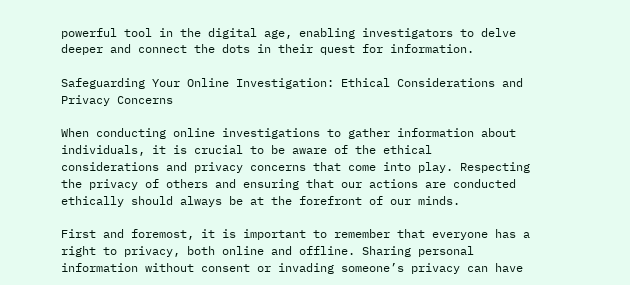powerful tool in the digital age, enabling investigators to delve deeper and connect the dots in their quest for information.

Safeguarding Your Online Investigation: Ethical Considerations and Privacy Concerns

When conducting online investigations to gather information about individuals, it is crucial to be aware of the ethical considerations and privacy concerns that come into play. Respecting the privacy of others and ensuring that our actions are conducted ethically should always be at the forefront of our minds.

First and foremost, it is important to remember that everyone has a right to privacy, both online and offline. Sharing personal information without consent or invading someone’s privacy can have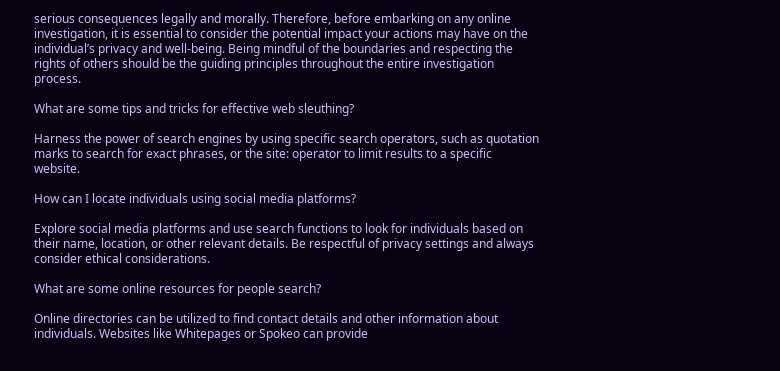serious consequences legally and morally. Therefore, before embarking on any online investigation, it is essential to consider the potential impact your actions may have on the individual’s privacy and well-being. Being mindful of the boundaries and respecting the rights of others should be the guiding principles throughout the entire investigation process.

What are some tips and tricks for effective web sleuthing?

Harness the power of search engines by using specific search operators, such as quotation marks to search for exact phrases, or the site: operator to limit results to a specific website.

How can I locate individuals using social media platforms?

Explore social media platforms and use search functions to look for individuals based on their name, location, or other relevant details. Be respectful of privacy settings and always consider ethical considerations.

What are some online resources for people search?

Online directories can be utilized to find contact details and other information about individuals. Websites like Whitepages or Spokeo can provide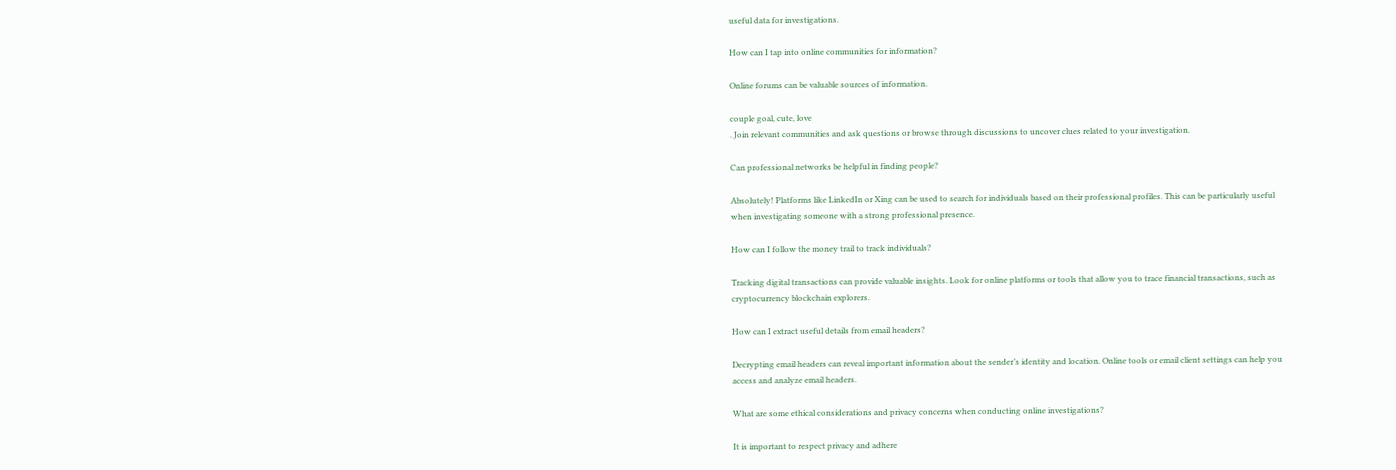useful data for investigations.

How can I tap into online communities for information?

Online forums can be valuable sources of information.

couple goal, cute, love
. Join relevant communities and ask questions or browse through discussions to uncover clues related to your investigation.

Can professional networks be helpful in finding people?

Absolutely! Platforms like LinkedIn or Xing can be used to search for individuals based on their professional profiles. This can be particularly useful when investigating someone with a strong professional presence.

How can I follow the money trail to track individuals?

Tracking digital transactions can provide valuable insights. Look for online platforms or tools that allow you to trace financial transactions, such as cryptocurrency blockchain explorers.

How can I extract useful details from email headers?

Decrypting email headers can reveal important information about the sender’s identity and location. Online tools or email client settings can help you access and analyze email headers.

What are some ethical considerations and privacy concerns when conducting online investigations?

It is important to respect privacy and adhere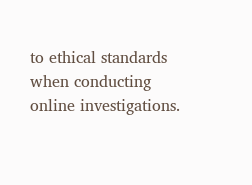to ethical standards when conducting online investigations.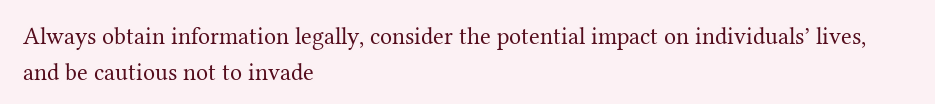Always obtain information legally, consider the potential impact on individuals’ lives, and be cautious not to invade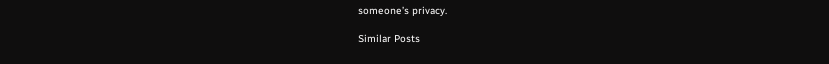someone’s privacy.

Similar Posts